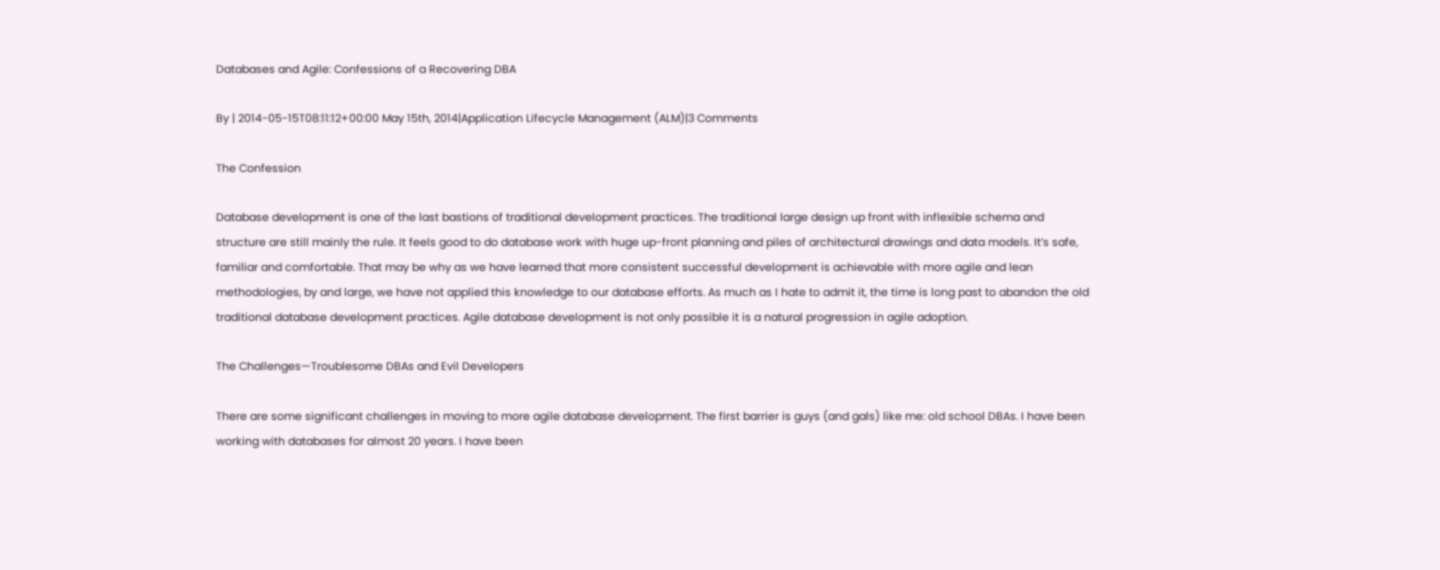Databases and Agile: Confessions of a Recovering DBA

By | 2014-05-15T08:11:12+00:00 May 15th, 2014|Application Lifecycle Management (ALM)|3 Comments

The Confession

Database development is one of the last bastions of traditional development practices. The traditional large design up front with inflexible schema and structure are still mainly the rule. It feels good to do database work with huge up-front planning and piles of architectural drawings and data models. It’s safe, familiar and comfortable. That may be why as we have learned that more consistent successful development is achievable with more agile and lean methodologies, by and large, we have not applied this knowledge to our database efforts. As much as I hate to admit it, the time is long past to abandon the old traditional database development practices. Agile database development is not only possible it is a natural progression in agile adoption.

The Challenges—Troublesome DBAs and Evil Developers

There are some significant challenges in moving to more agile database development. The first barrier is guys (and gals) like me: old school DBAs. I have been working with databases for almost 20 years. I have been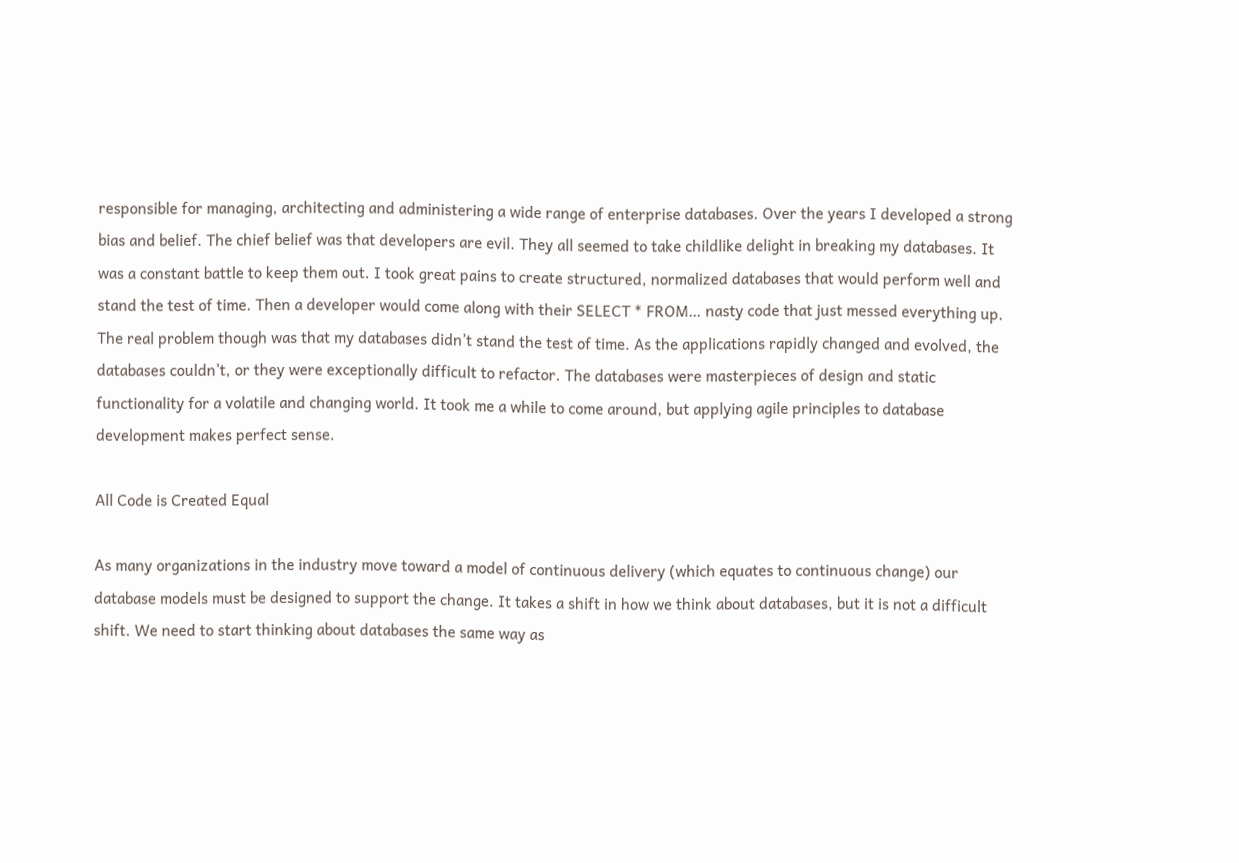responsible for managing, architecting and administering a wide range of enterprise databases. Over the years I developed a strong bias and belief. The chief belief was that developers are evil. They all seemed to take childlike delight in breaking my databases. It was a constant battle to keep them out. I took great pains to create structured, normalized databases that would perform well and stand the test of time. Then a developer would come along with their SELECT * FROM… nasty code that just messed everything up. The real problem though was that my databases didn’t stand the test of time. As the applications rapidly changed and evolved, the databases couldn’t, or they were exceptionally difficult to refactor. The databases were masterpieces of design and static functionality for a volatile and changing world. It took me a while to come around, but applying agile principles to database development makes perfect sense.

All Code is Created Equal

As many organizations in the industry move toward a model of continuous delivery (which equates to continuous change) our database models must be designed to support the change. It takes a shift in how we think about databases, but it is not a difficult shift. We need to start thinking about databases the same way as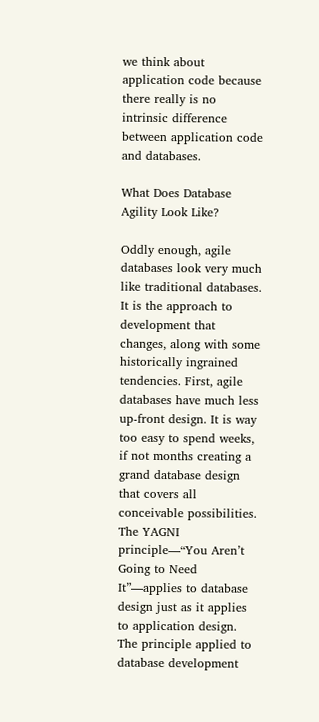we think about application code because there really is no intrinsic difference between application code and databases.

What Does Database Agility Look Like?

Oddly enough, agile databases look very much like traditional databases. It is the approach to development that changes, along with some historically ingrained tendencies. First, agile databases have much less up-front design. It is way too easy to spend weeks, if not months creating a grand database design that covers all conceivable possibilities. The YAGNI principle—“You Aren’t Going to Need It”—applies to database design just as it applies to application design. The principle applied to database development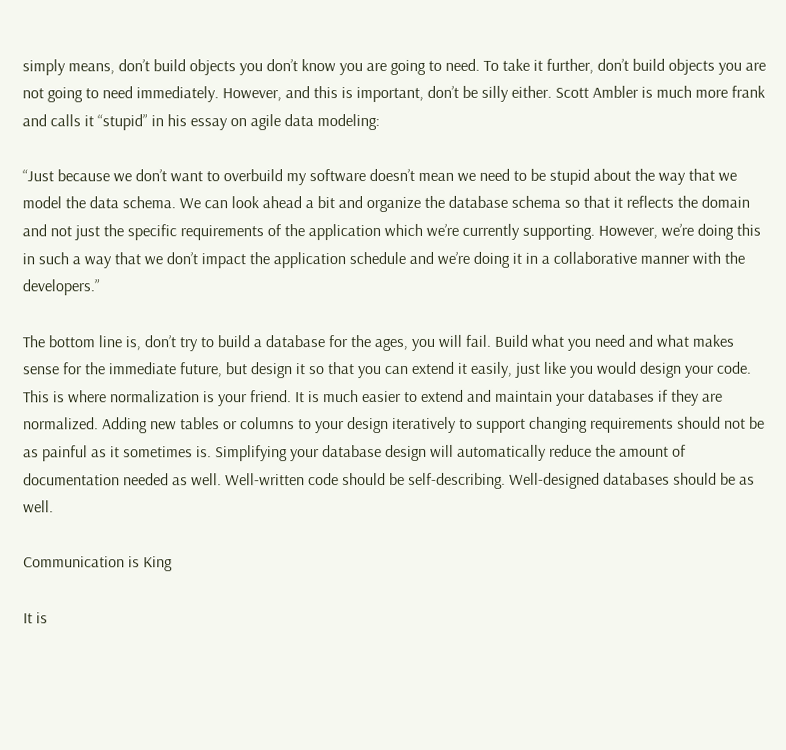simply means, don’t build objects you don’t know you are going to need. To take it further, don’t build objects you are not going to need immediately. However, and this is important, don’t be silly either. Scott Ambler is much more frank and calls it “stupid” in his essay on agile data modeling:

“Just because we don’t want to overbuild my software doesn’t mean we need to be stupid about the way that we model the data schema. We can look ahead a bit and organize the database schema so that it reflects the domain and not just the specific requirements of the application which we’re currently supporting. However, we’re doing this in such a way that we don’t impact the application schedule and we’re doing it in a collaborative manner with the developers.”

The bottom line is, don’t try to build a database for the ages, you will fail. Build what you need and what makes sense for the immediate future, but design it so that you can extend it easily, just like you would design your code. This is where normalization is your friend. It is much easier to extend and maintain your databases if they are normalized. Adding new tables or columns to your design iteratively to support changing requirements should not be as painful as it sometimes is. Simplifying your database design will automatically reduce the amount of documentation needed as well. Well-written code should be self-describing. Well-designed databases should be as well.

Communication is King

It is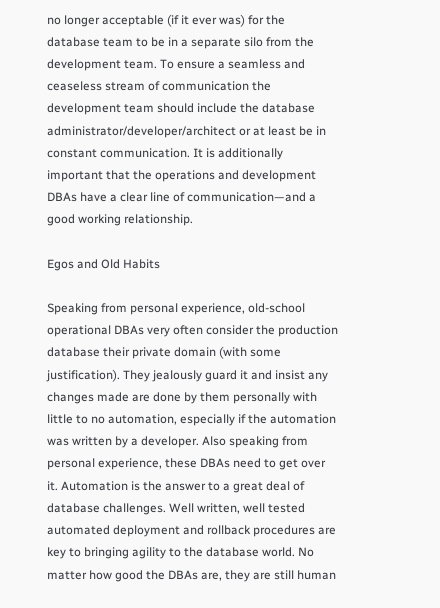no longer acceptable (if it ever was) for the database team to be in a separate silo from the development team. To ensure a seamless and ceaseless stream of communication the development team should include the database administrator/developer/architect or at least be in constant communication. It is additionally important that the operations and development DBAs have a clear line of communication—and a good working relationship.

Egos and Old Habits

Speaking from personal experience, old-school operational DBAs very often consider the production database their private domain (with some justification). They jealously guard it and insist any changes made are done by them personally with little to no automation, especially if the automation was written by a developer. Also speaking from personal experience, these DBAs need to get over it. Automation is the answer to a great deal of database challenges. Well written, well tested automated deployment and rollback procedures are key to bringing agility to the database world. No matter how good the DBAs are, they are still human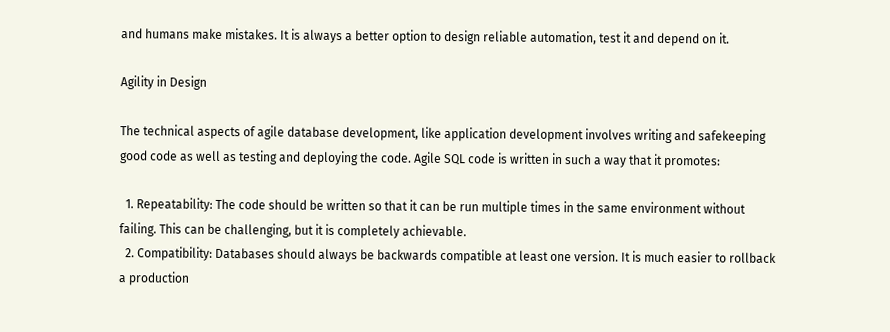and humans make mistakes. It is always a better option to design reliable automation, test it and depend on it.

Agility in Design

The technical aspects of agile database development, like application development involves writing and safekeeping good code as well as testing and deploying the code. Agile SQL code is written in such a way that it promotes:

  1. Repeatability: The code should be written so that it can be run multiple times in the same environment without failing. This can be challenging, but it is completely achievable.
  2. Compatibility: Databases should always be backwards compatible at least one version. It is much easier to rollback a production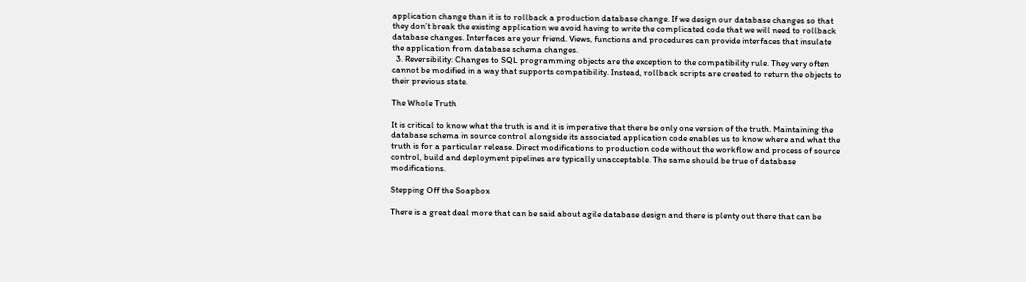application change than it is to rollback a production database change. If we design our database changes so that they don’t break the existing application we avoid having to write the complicated code that we will need to rollback database changes. Interfaces are your friend. Views, functions and procedures can provide interfaces that insulate the application from database schema changes.
  3. Reversibility: Changes to SQL programming objects are the exception to the compatibility rule. They very often cannot be modified in a way that supports compatibility. Instead, rollback scripts are created to return the objects to their previous state.

The Whole Truth

It is critical to know what the truth is and it is imperative that there be only one version of the truth. Maintaining the database schema in source control alongside its associated application code enables us to know where and what the truth is for a particular release. Direct modifications to production code without the workflow and process of source control, build and deployment pipelines are typically unacceptable. The same should be true of database modifications.

Stepping Off the Soapbox

There is a great deal more that can be said about agile database design and there is plenty out there that can be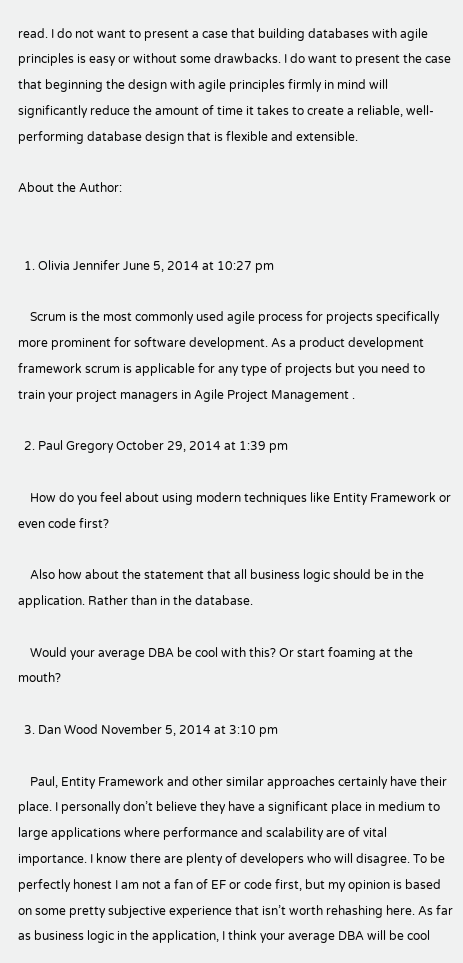read. I do not want to present a case that building databases with agile principles is easy or without some drawbacks. I do want to present the case that beginning the design with agile principles firmly in mind will significantly reduce the amount of time it takes to create a reliable, well-performing database design that is flexible and extensible.

About the Author:


  1. Olivia Jennifer June 5, 2014 at 10:27 pm

    Scrum is the most commonly used agile process for projects specifically more prominent for software development. As a product development framework scrum is applicable for any type of projects but you need to train your project managers in Agile Project Management .

  2. Paul Gregory October 29, 2014 at 1:39 pm

    How do you feel about using modern techniques like Entity Framework or even code first?

    Also how about the statement that all business logic should be in the application. Rather than in the database.

    Would your average DBA be cool with this? Or start foaming at the mouth?

  3. Dan Wood November 5, 2014 at 3:10 pm

    Paul, Entity Framework and other similar approaches certainly have their place. I personally don’t believe they have a significant place in medium to large applications where performance and scalability are of vital importance. I know there are plenty of developers who will disagree. To be perfectly honest I am not a fan of EF or code first, but my opinion is based on some pretty subjective experience that isn’t worth rehashing here. As far as business logic in the application, I think your average DBA will be cool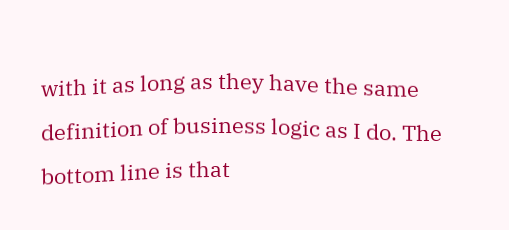with it as long as they have the same definition of business logic as I do. The bottom line is that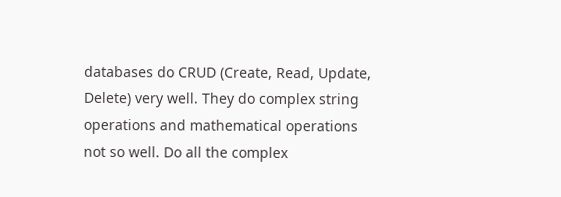databases do CRUD (Create, Read, Update, Delete) very well. They do complex string operations and mathematical operations not so well. Do all the complex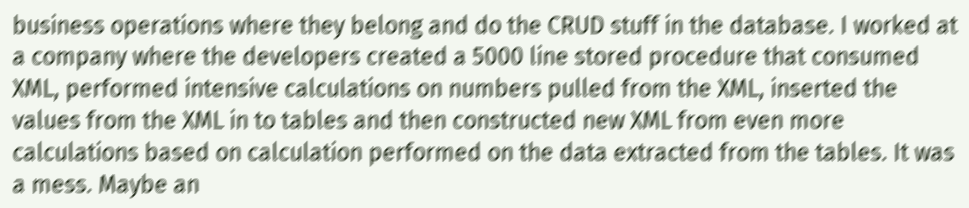business operations where they belong and do the CRUD stuff in the database. I worked at a company where the developers created a 5000 line stored procedure that consumed XML, performed intensive calculations on numbers pulled from the XML, inserted the values from the XML in to tables and then constructed new XML from even more calculations based on calculation performed on the data extracted from the tables. It was a mess. Maybe an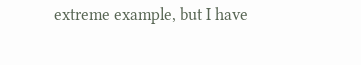extreme example, but I have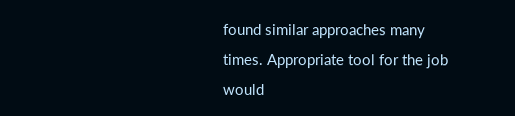found similar approaches many times. Appropriate tool for the job would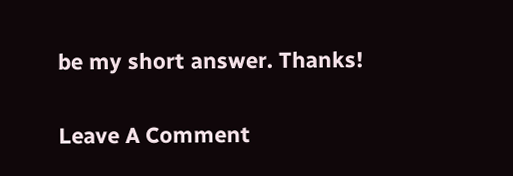be my short answer. Thanks!

Leave A Comment